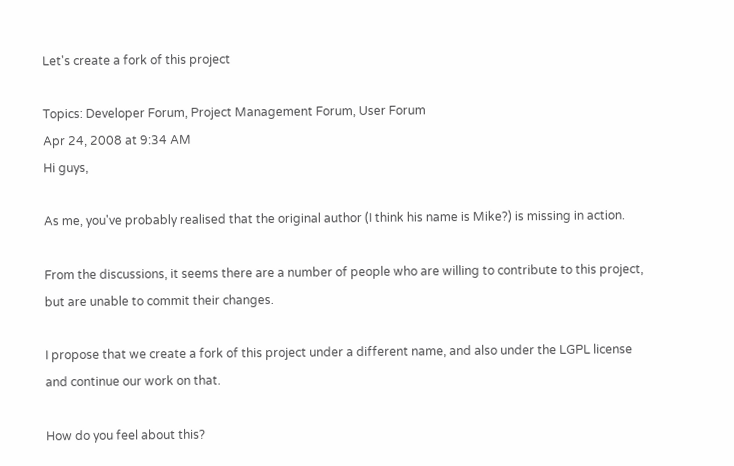Let's create a fork of this project

Topics: Developer Forum, Project Management Forum, User Forum
Apr 24, 2008 at 9:34 AM
Hi guys,

As me, you've probably realised that the original author (I think his name is Mike?) is missing in action.

From the discussions, it seems there are a number of people who are willing to contribute to this project, but are unable to commit their changes.

I propose that we create a fork of this project under a different name, and also under the LGPL license and continue our work on that.

How do you feel about this?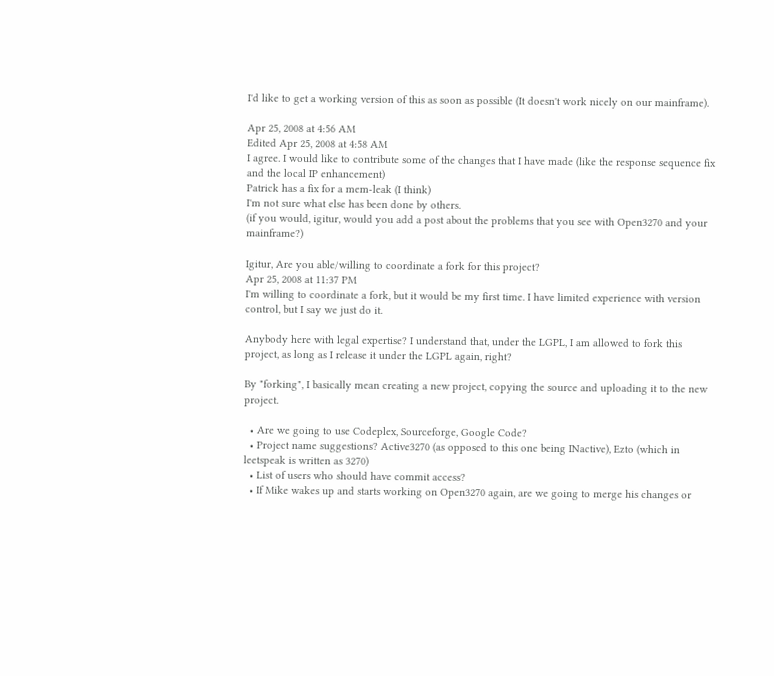I'd like to get a working version of this as soon as possible (It doesn't work nicely on our mainframe).

Apr 25, 2008 at 4:56 AM
Edited Apr 25, 2008 at 4:58 AM
I agree. I would like to contribute some of the changes that I have made (like the response sequence fix and the local IP enhancement)
Patrick has a fix for a mem-leak (I think)
I'm not sure what else has been done by others.
(if you would, igitur, would you add a post about the problems that you see with Open3270 and your mainframe?)

Igitur, Are you able/willing to coordinate a fork for this project?
Apr 25, 2008 at 11:37 PM
I'm willing to coordinate a fork, but it would be my first time. I have limited experience with version control, but I say we just do it.

Anybody here with legal expertise? I understand that, under the LGPL, I am allowed to fork this project, as long as I release it under the LGPL again, right?

By "forking", I basically mean creating a new project, copying the source and uploading it to the new project.

  • Are we going to use Codeplex, Sourceforge, Google Code?
  • Project name suggestions? Active3270 (as opposed to this one being INactive), Ezto (which in leetspeak is written as 3270)
  • List of users who should have commit access?
  • If Mike wakes up and starts working on Open3270 again, are we going to merge his changes or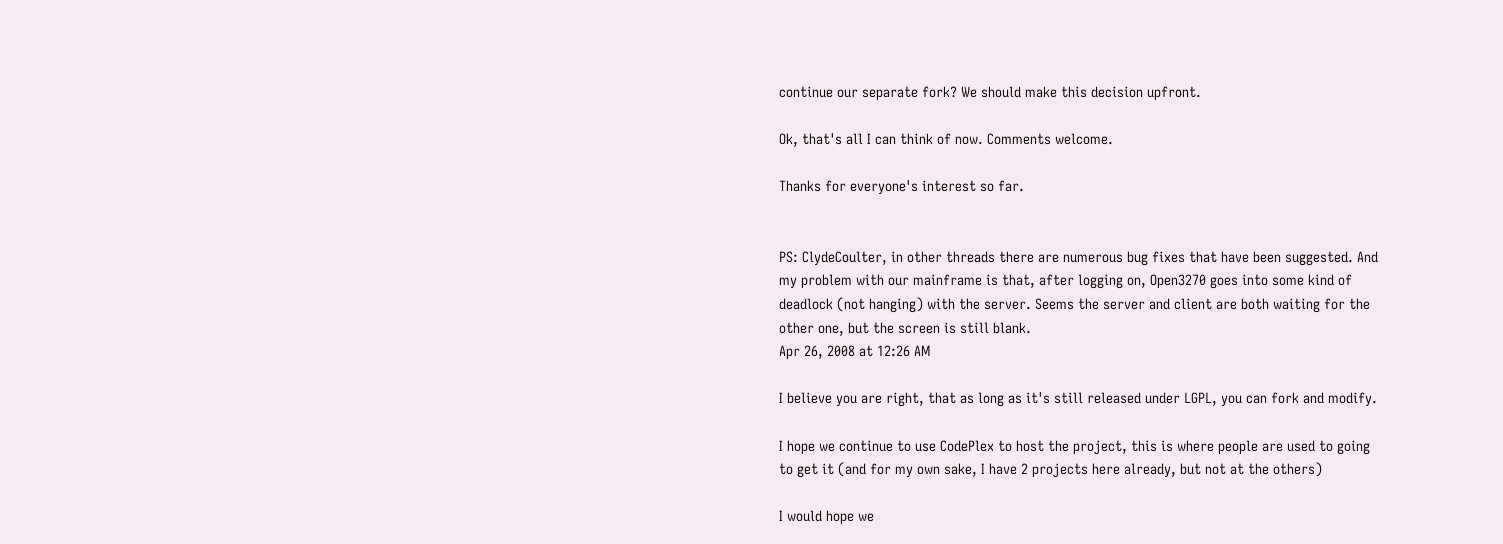continue our separate fork? We should make this decision upfront.

Ok, that's all I can think of now. Comments welcome.

Thanks for everyone's interest so far.


PS: ClydeCoulter, in other threads there are numerous bug fixes that have been suggested. And my problem with our mainframe is that, after logging on, Open3270 goes into some kind of deadlock (not hanging) with the server. Seems the server and client are both waiting for the other one, but the screen is still blank.
Apr 26, 2008 at 12:26 AM

I believe you are right, that as long as it's still released under LGPL, you can fork and modify.

I hope we continue to use CodePlex to host the project, this is where people are used to going to get it (and for my own sake, I have 2 projects here already, but not at the others)

I would hope we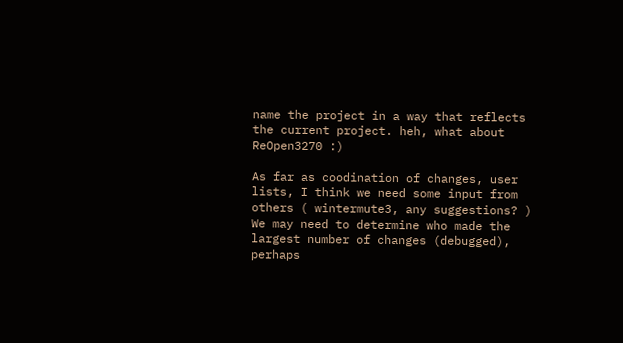name the project in a way that reflects the current project. heh, what about ReOpen3270 :)

As far as coodination of changes, user lists, I think we need some input from others ( wintermute3, any suggestions? ) We may need to determine who made the largest number of changes (debugged), perhaps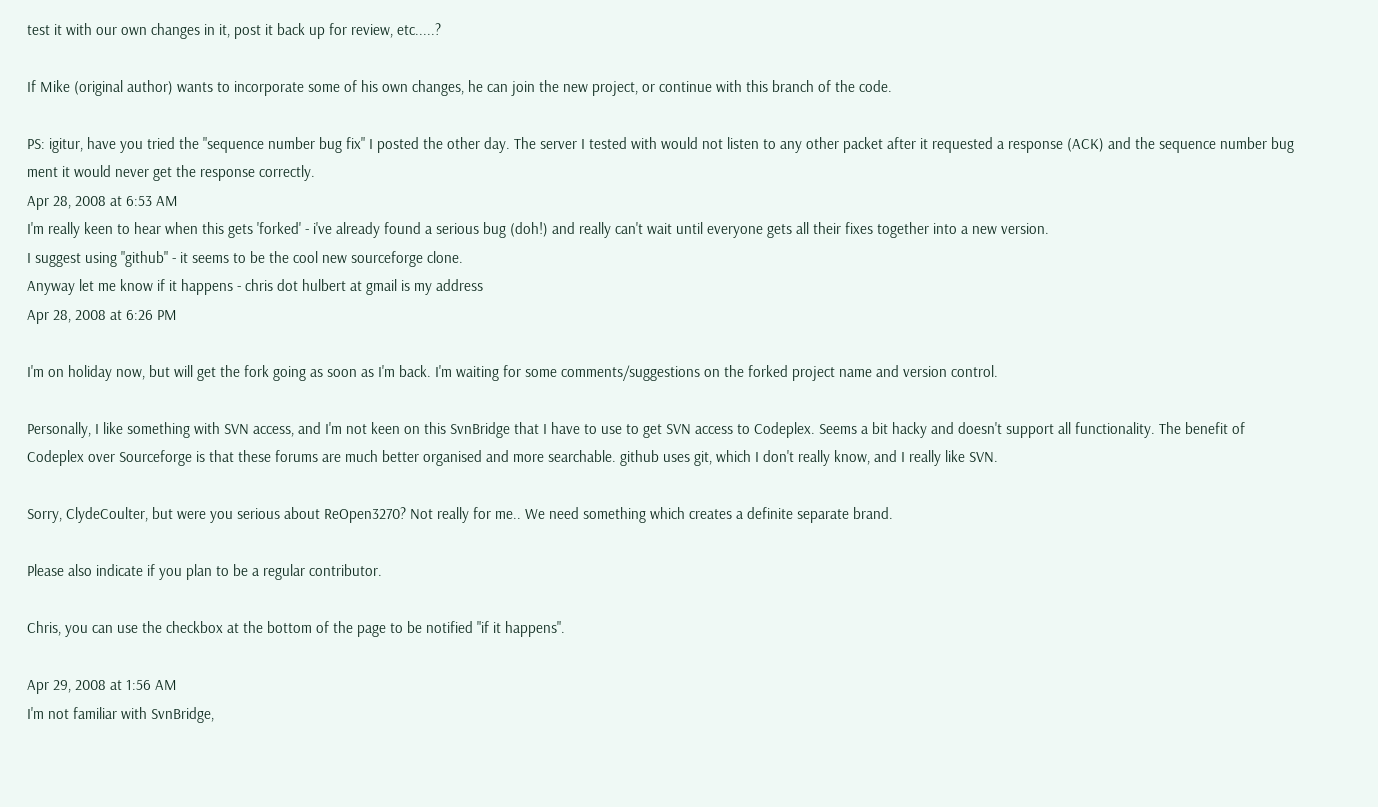test it with our own changes in it, post it back up for review, etc.....?

If Mike (original author) wants to incorporate some of his own changes, he can join the new project, or continue with this branch of the code.

PS: igitur, have you tried the "sequence number bug fix" I posted the other day. The server I tested with would not listen to any other packet after it requested a response (ACK) and the sequence number bug ment it would never get the response correctly.
Apr 28, 2008 at 6:53 AM
I'm really keen to hear when this gets 'forked' - i've already found a serious bug (doh!) and really can't wait until everyone gets all their fixes together into a new version.
I suggest using "github" - it seems to be the cool new sourceforge clone.
Anyway let me know if it happens - chris dot hulbert at gmail is my address
Apr 28, 2008 at 6:26 PM

I'm on holiday now, but will get the fork going as soon as I'm back. I'm waiting for some comments/suggestions on the forked project name and version control.

Personally, I like something with SVN access, and I'm not keen on this SvnBridge that I have to use to get SVN access to Codeplex. Seems a bit hacky and doesn't support all functionality. The benefit of Codeplex over Sourceforge is that these forums are much better organised and more searchable. github uses git, which I don't really know, and I really like SVN.

Sorry, ClydeCoulter, but were you serious about ReOpen3270? Not really for me.. We need something which creates a definite separate brand.

Please also indicate if you plan to be a regular contributor.

Chris, you can use the checkbox at the bottom of the page to be notified "if it happens".

Apr 29, 2008 at 1:56 AM
I'm not familiar with SvnBridge,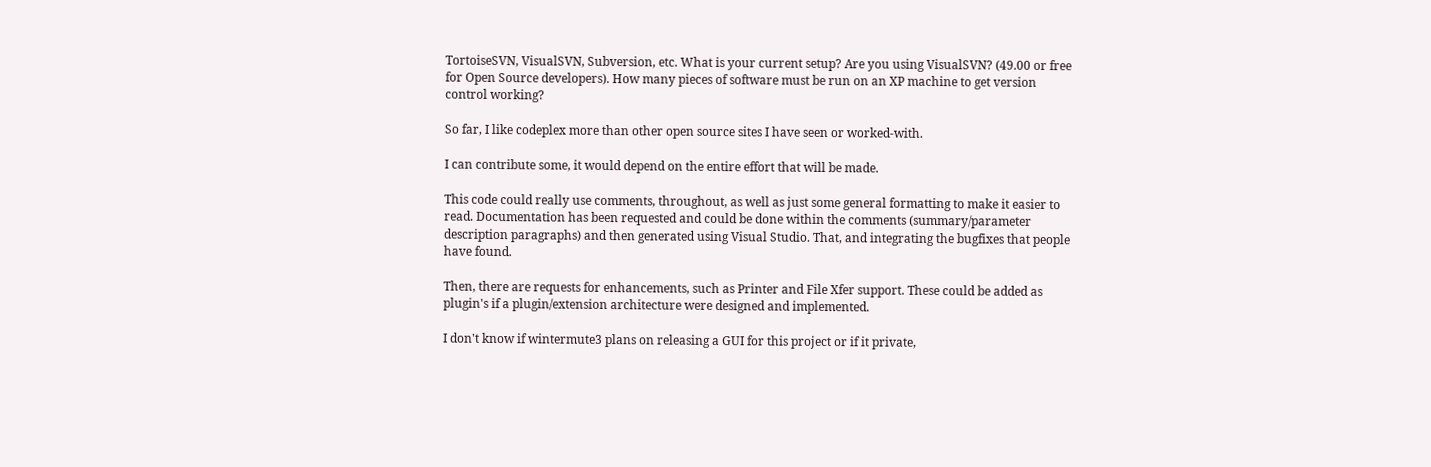TortoiseSVN, VisualSVN, Subversion, etc. What is your current setup? Are you using VisualSVN? (49.00 or free for Open Source developers). How many pieces of software must be run on an XP machine to get version control working?

So far, I like codeplex more than other open source sites I have seen or worked-with.

I can contribute some, it would depend on the entire effort that will be made.

This code could really use comments, throughout, as well as just some general formatting to make it easier to read. Documentation has been requested and could be done within the comments (summary/parameter description paragraphs) and then generated using Visual Studio. That, and integrating the bugfixes that people have found.

Then, there are requests for enhancements, such as Printer and File Xfer support. These could be added as plugin's if a plugin/extension architecture were designed and implemented.

I don't know if wintermute3 plans on releasing a GUI for this project or if it private,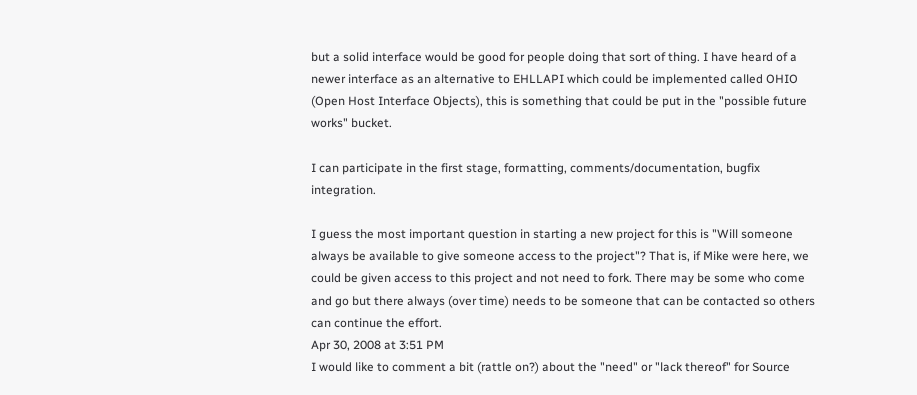but a solid interface would be good for people doing that sort of thing. I have heard of a newer interface as an alternative to EHLLAPI which could be implemented called OHIO (Open Host Interface Objects), this is something that could be put in the "possible future works" bucket.

I can participate in the first stage, formatting, comments/documentation, bugfix integration.

I guess the most important question in starting a new project for this is "Will someone always be available to give someone access to the project"? That is, if Mike were here, we could be given access to this project and not need to fork. There may be some who come and go but there always (over time) needs to be someone that can be contacted so others can continue the effort.
Apr 30, 2008 at 3:51 PM
I would like to comment a bit (rattle on?) about the "need" or "lack thereof" for Source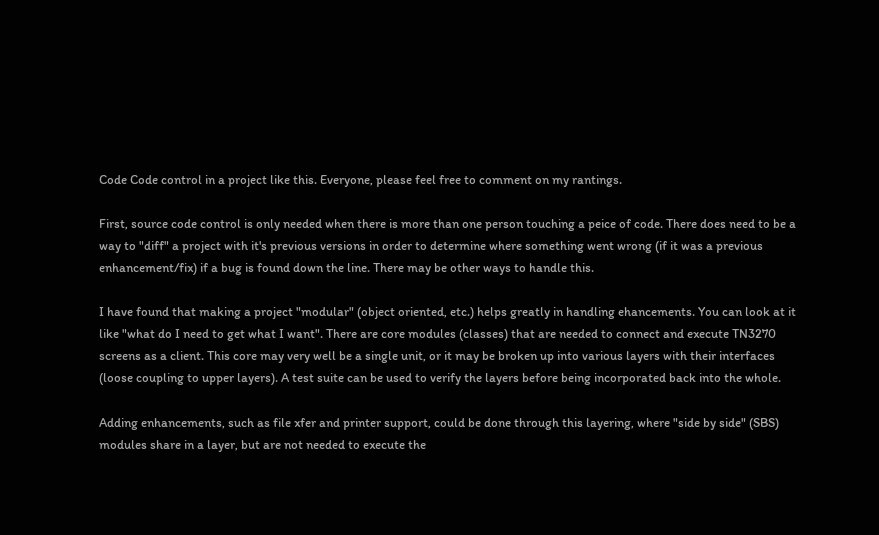Code Code control in a project like this. Everyone, please feel free to comment on my rantings.

First, source code control is only needed when there is more than one person touching a peice of code. There does need to be a way to "diff" a project with it's previous versions in order to determine where something went wrong (if it was a previous enhancement/fix) if a bug is found down the line. There may be other ways to handle this.

I have found that making a project "modular" (object oriented, etc.) helps greatly in handling ehancements. You can look at it like "what do I need to get what I want". There are core modules (classes) that are needed to connect and execute TN3270 screens as a client. This core may very well be a single unit, or it may be broken up into various layers with their interfaces (loose coupling to upper layers). A test suite can be used to verify the layers before being incorporated back into the whole.

Adding enhancements, such as file xfer and printer support, could be done through this layering, where "side by side" (SBS) modules share in a layer, but are not needed to execute the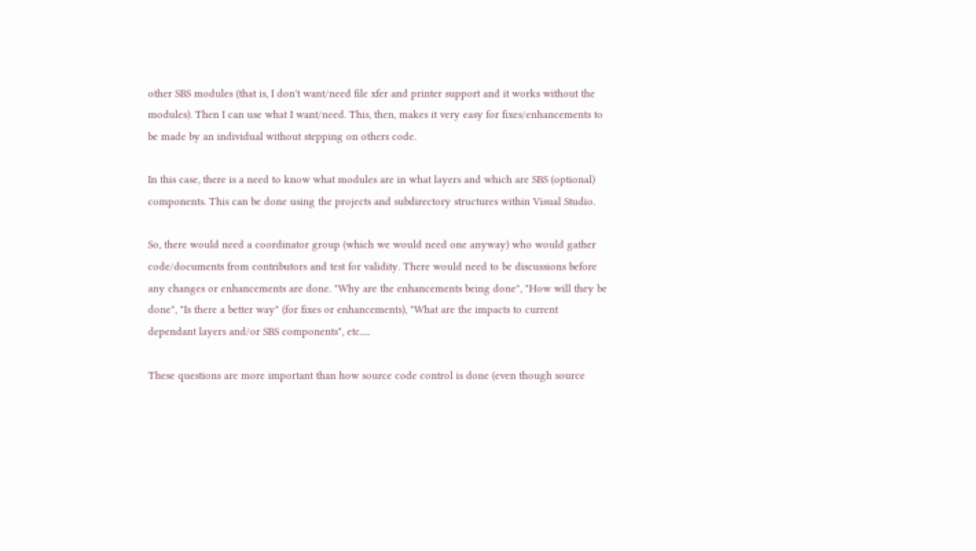other SBS modules (that is, I don't want/need file xfer and printer support and it works without the modules). Then I can use what I want/need. This, then, makes it very easy for fixes/enhancements to be made by an individual without stepping on others code.

In this case, there is a need to know what modules are in what layers and which are SBS (optional) components. This can be done using the projects and subdirectory structures within Visual Studio.

So, there would need a coordinator group (which we would need one anyway) who would gather code/documents from contributors and test for validity. There would need to be discussions before any changes or enhancements are done. "Why are the enhancements being done", "How will they be done", "Is there a better way" (for fixes or enhancements), "What are the impacts to current dependant layers and/or SBS components", etc.....

These questions are more important than how source code control is done (even though source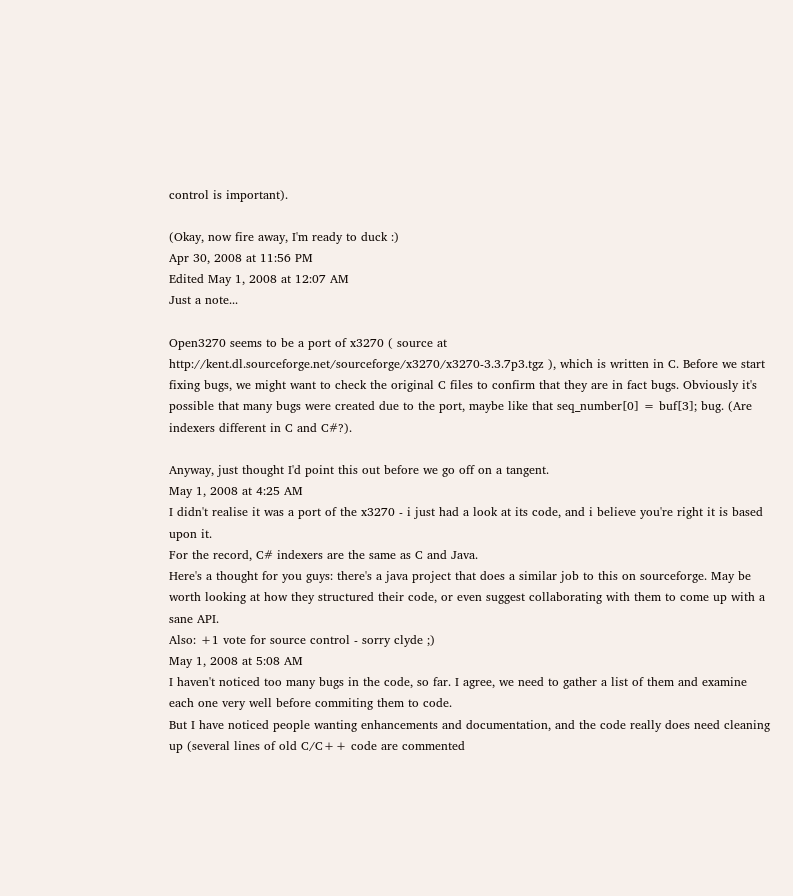control is important).

(Okay, now fire away, I'm ready to duck :)
Apr 30, 2008 at 11:56 PM
Edited May 1, 2008 at 12:07 AM
Just a note...

Open3270 seems to be a port of x3270 ( source at http://kent.dl.sourceforge.net/sourceforge/x3270/x3270-3.3.7p3.tgz ), which is written in C. Before we start fixing bugs, we might want to check the original C files to confirm that they are in fact bugs. Obviously it's possible that many bugs were created due to the port, maybe like that seq_number[0] = buf[3]; bug. (Are indexers different in C and C#?).

Anyway, just thought I'd point this out before we go off on a tangent.
May 1, 2008 at 4:25 AM
I didn't realise it was a port of the x3270 - i just had a look at its code, and i believe you're right it is based upon it.
For the record, C# indexers are the same as C and Java.
Here's a thought for you guys: there's a java project that does a similar job to this on sourceforge. May be worth looking at how they structured their code, or even suggest collaborating with them to come up with a sane API.
Also: +1 vote for source control - sorry clyde ;)
May 1, 2008 at 5:08 AM
I haven't noticed too many bugs in the code, so far. I agree, we need to gather a list of them and examine each one very well before commiting them to code.
But I have noticed people wanting enhancements and documentation, and the code really does need cleaning up (several lines of old C/C++ code are commented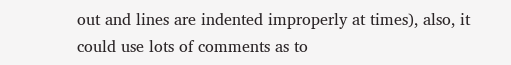out and lines are indented improperly at times), also, it could use lots of comments as to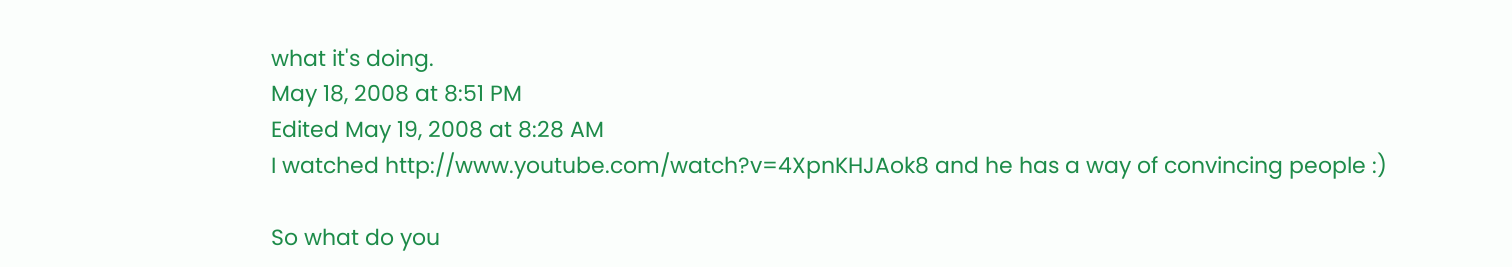what it's doing.
May 18, 2008 at 8:51 PM
Edited May 19, 2008 at 8:28 AM
I watched http://www.youtube.com/watch?v=4XpnKHJAok8 and he has a way of convincing people :)

So what do you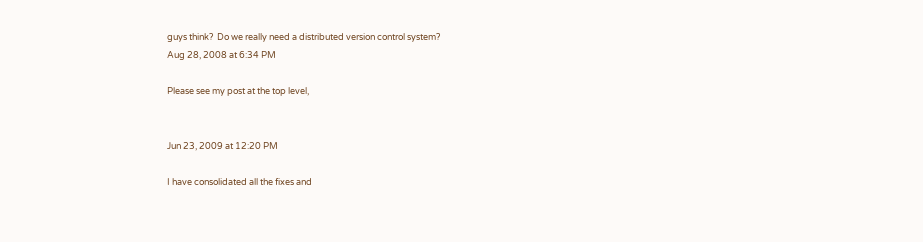guys think?  Do we really need a distributed version control system?
Aug 28, 2008 at 6:34 PM

Please see my post at the top level,


Jun 23, 2009 at 12:20 PM

I have consolidated all the fixes and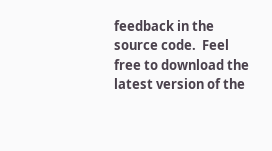feedback in the source code.  Feel free to download the latest version of the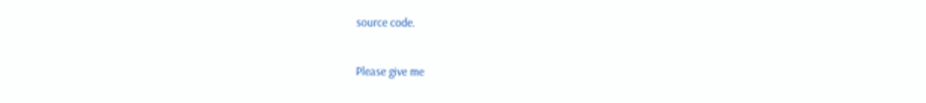source code.

Please give me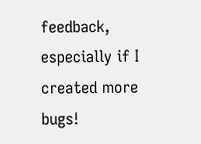feedback, especially if I created more bugs!